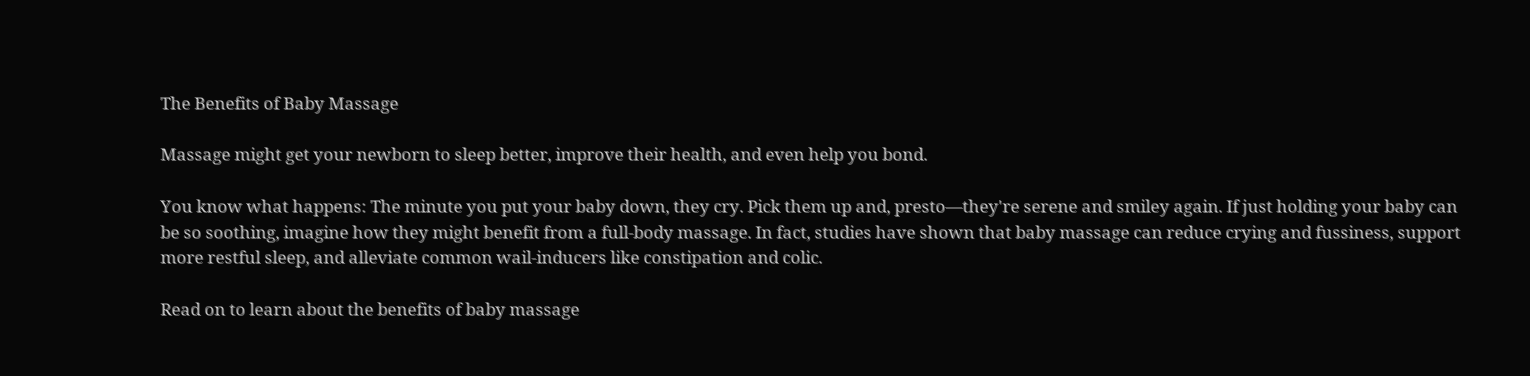The Benefits of Baby Massage

Massage might get your newborn to sleep better, improve their health, and even help you bond.

You know what happens: The minute you put your baby down, they cry. Pick them up and, presto—they're serene and smiley again. If just holding your baby can be so soothing, imagine how they might benefit from a full-body massage. In fact, studies have shown that baby massage can reduce crying and fussiness, support more restful sleep, and alleviate common wail-inducers like constipation and colic.

Read on to learn about the benefits of baby massage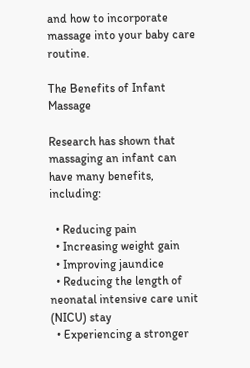and how to incorporate massage into your baby care routine.

The Benefits of Infant Massage

Research has shown that massaging an infant can have many benefits, including:

  • Reducing pain
  • Increasing weight gain
  • Improving jaundice
  • Reducing the length of neonatal intensive care unit (NICU) stay
  • Experiencing a stronger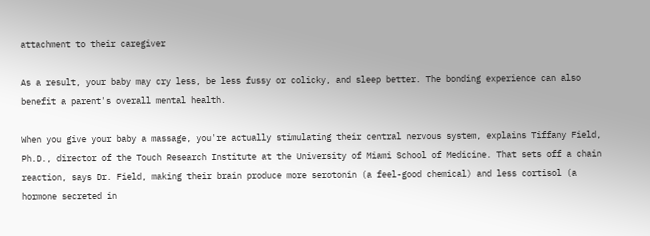attachment to their caregiver

As a result, your baby may cry less, be less fussy or colicky, and sleep better. The bonding experience can also benefit a parent's overall mental health.

When you give your baby a massage, you're actually stimulating their central nervous system, explains Tiffany Field, Ph.D., director of the Touch Research Institute at the University of Miami School of Medicine. That sets off a chain reaction, says Dr. Field, making their brain produce more serotonin (a feel-good chemical) and less cortisol (a hormone secreted in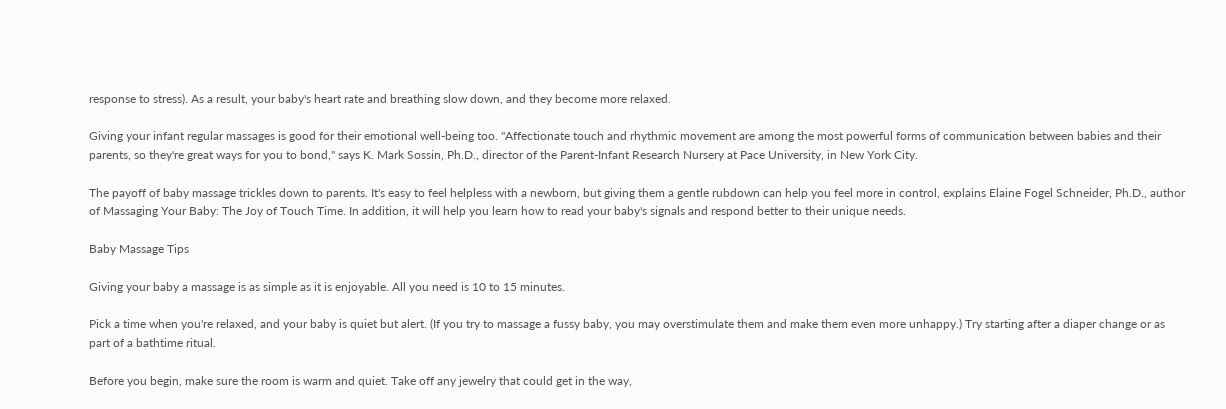response to stress). As a result, your baby's heart rate and breathing slow down, and they become more relaxed.

Giving your infant regular massages is good for their emotional well-being too. "Affectionate touch and rhythmic movement are among the most powerful forms of communication between babies and their parents, so they're great ways for you to bond," says K. Mark Sossin, Ph.D., director of the Parent-Infant Research Nursery at Pace University, in New York City.

The payoff of baby massage trickles down to parents. It's easy to feel helpless with a newborn, but giving them a gentle rubdown can help you feel more in control, explains Elaine Fogel Schneider, Ph.D., author of Massaging Your Baby: The Joy of Touch Time. In addition, it will help you learn how to read your baby's signals and respond better to their unique needs.

Baby Massage Tips

Giving your baby a massage is as simple as it is enjoyable. All you need is 10 to 15 minutes.

Pick a time when you're relaxed, and your baby is quiet but alert. (If you try to massage a fussy baby, you may overstimulate them and make them even more unhappy.) Try starting after a diaper change or as part of a bathtime ritual.

Before you begin, make sure the room is warm and quiet. Take off any jewelry that could get in the way,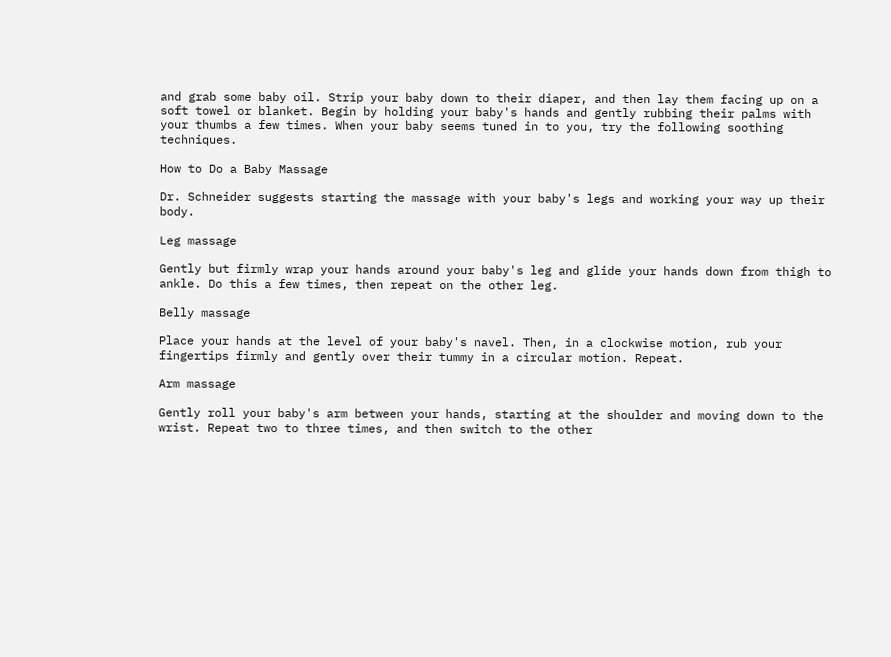and grab some baby oil. Strip your baby down to their diaper, and then lay them facing up on a soft towel or blanket. Begin by holding your baby's hands and gently rubbing their palms with your thumbs a few times. When your baby seems tuned in to you, try the following soothing techniques.

How to Do a Baby Massage

Dr. Schneider suggests starting the massage with your baby's legs and working your way up their body.

Leg massage

Gently but firmly wrap your hands around your baby's leg and glide your hands down from thigh to ankle. Do this a few times, then repeat on the other leg.

Belly massage

Place your hands at the level of your baby's navel. Then, in a clockwise motion, rub your fingertips firmly and gently over their tummy in a circular motion. Repeat.

Arm massage

Gently roll your baby's arm between your hands, starting at the shoulder and moving down to the wrist. Repeat two to three times, and then switch to the other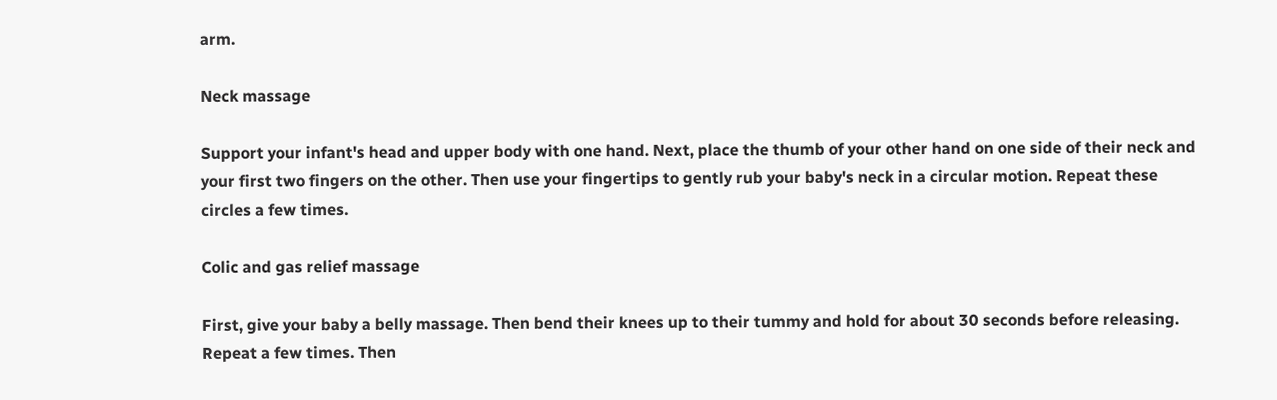arm.

Neck massage

Support your infant's head and upper body with one hand. Next, place the thumb of your other hand on one side of their neck and your first two fingers on the other. Then use your fingertips to gently rub your baby's neck in a circular motion. Repeat these circles a few times.

Colic and gas relief massage

First, give your baby a belly massage. Then bend their knees up to their tummy and hold for about 30 seconds before releasing. Repeat a few times. Then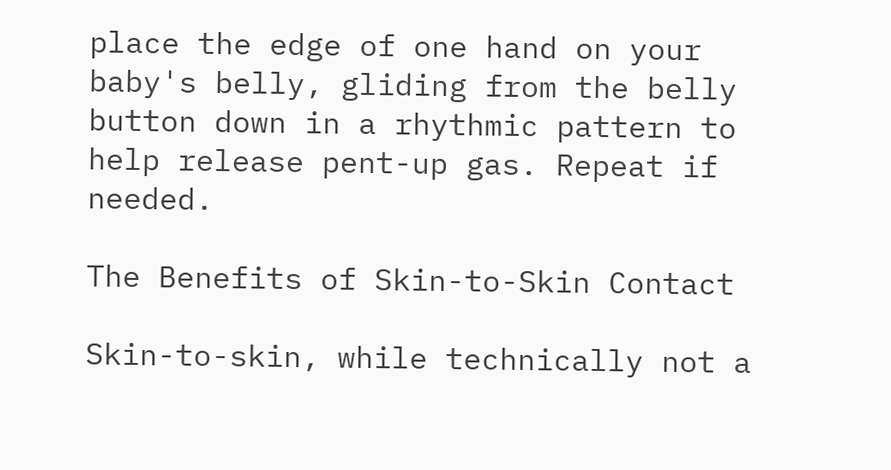place the edge of one hand on your baby's belly, gliding from the belly button down in a rhythmic pattern to help release pent-up gas. Repeat if needed.

The Benefits of Skin-to-Skin Contact

Skin-to-skin, while technically not a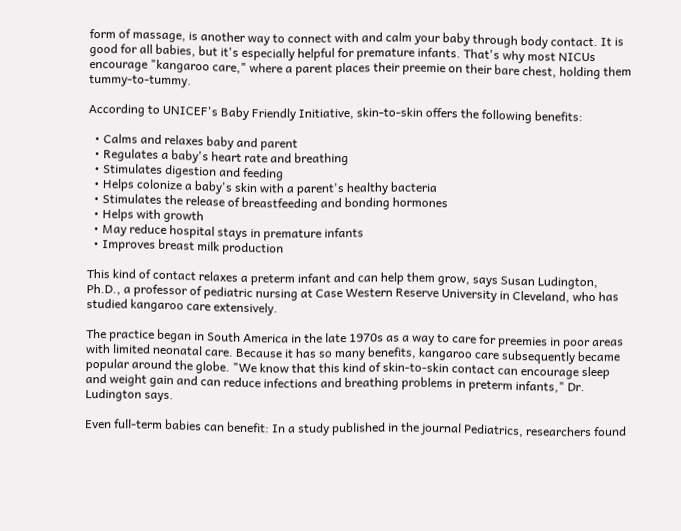form of massage, is another way to connect with and calm your baby through body contact. It is good for all babies, but it's especially helpful for premature infants. That's why most NICUs encourage "kangaroo care," where a parent places their preemie on their bare chest, holding them tummy-to-tummy.

According to UNICEF's Baby Friendly Initiative, skin-to-skin offers the following benefits:

  • Calms and relaxes baby and parent
  • Regulates a baby's heart rate and breathing
  • Stimulates digestion and feeding
  • Helps colonize a baby's skin with a parent's healthy bacteria
  • Stimulates the release of breastfeeding and bonding hormones
  • Helps with growth
  • May reduce hospital stays in premature infants
  • Improves breast milk production

This kind of contact relaxes a preterm infant and can help them grow, says Susan Ludington, Ph.D., a professor of pediatric nursing at Case Western Reserve University in Cleveland, who has studied kangaroo care extensively.

The practice began in South America in the late 1970s as a way to care for preemies in poor areas with limited neonatal care. Because it has so many benefits, kangaroo care subsequently became popular around the globe. "We know that this kind of skin-to-skin contact can encourage sleep and weight gain and can reduce infections and breathing problems in preterm infants," Dr. Ludington says.

Even full-term babies can benefit: In a study published in the journal Pediatrics, researchers found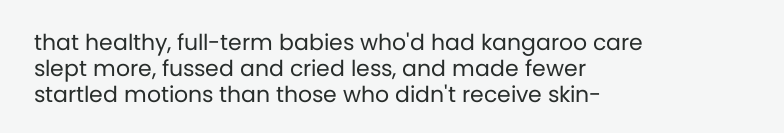that healthy, full-term babies who'd had kangaroo care slept more, fussed and cried less, and made fewer startled motions than those who didn't receive skin-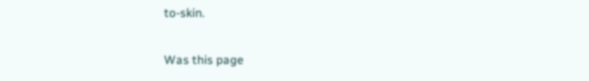to-skin.

Was this page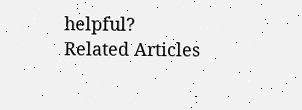helpful?
Related Articles